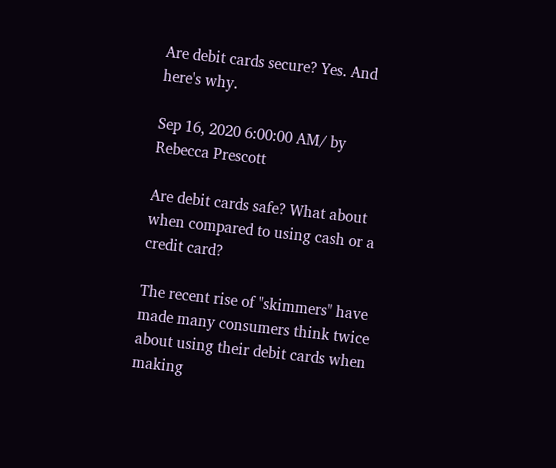Are debit cards secure? Yes. And here's why.

Sep 16, 2020 6:00:00 AM/ by Rebecca Prescott

Are debit cards safe? What about when compared to using cash or a credit card?

The recent rise of "skimmers" have made many consumers think twice about using their debit cards when making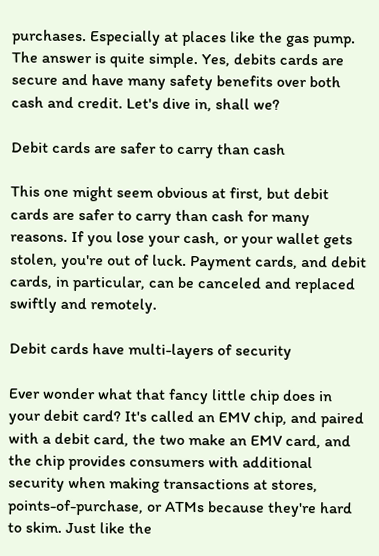purchases. Especially at places like the gas pump. The answer is quite simple. Yes, debits cards are secure and have many safety benefits over both cash and credit. Let's dive in, shall we?

Debit cards are safer to carry than cash

This one might seem obvious at first, but debit cards are safer to carry than cash for many reasons. If you lose your cash, or your wallet gets stolen, you're out of luck. Payment cards, and debit cards, in particular, can be canceled and replaced swiftly and remotely.

Debit cards have multi-layers of security

Ever wonder what that fancy little chip does in your debit card? It's called an EMV chip, and paired with a debit card, the two make an EMV card, and the chip provides consumers with additional security when making transactions at stores, points-of-purchase, or ATMs because they're hard to skim. Just like the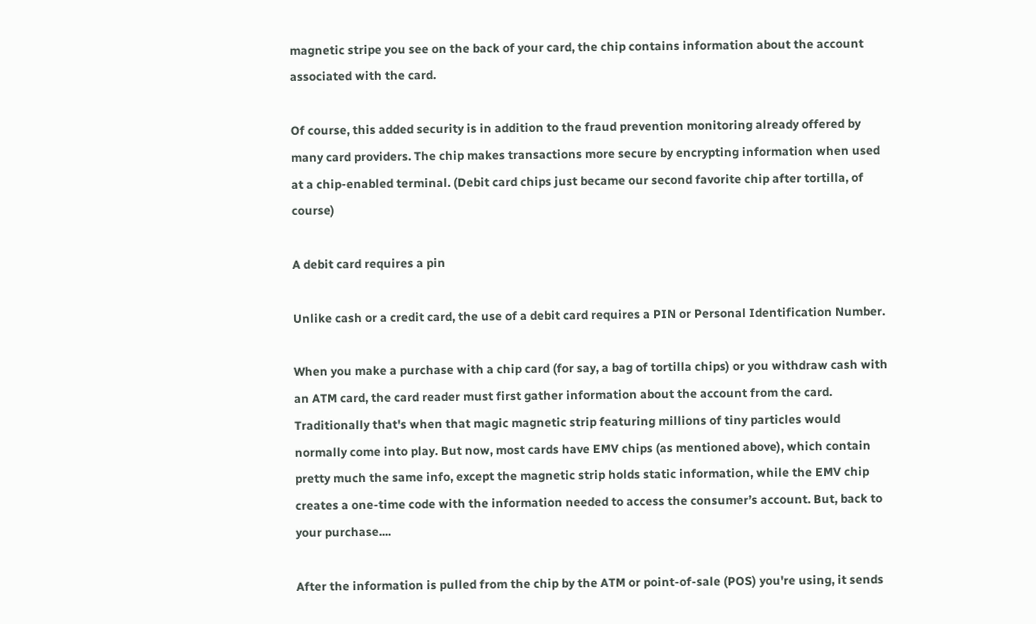magnetic stripe you see on the back of your card, the chip contains information about the account associated with the card.

Of course, this added security is in addition to the fraud prevention monitoring already offered by many card providers. The chip makes transactions more secure by encrypting information when used at a chip-enabled terminal. (Debit card chips just became our second favorite chip after tortilla, of course)

A debit card requires a pin

Unlike cash or a credit card, the use of a debit card requires a PIN or Personal Identification Number.

When you make a purchase with a chip card (for say, a bag of tortilla chips) or you withdraw cash with an ATM card, the card reader must first gather information about the account from the card. Traditionally that's when that magic magnetic strip featuring millions of tiny particles would normally come into play. But now, most cards have EMV chips (as mentioned above), which contain pretty much the same info, except the magnetic strip holds static information, while the EMV chip creates a one-time code with the information needed to access the consumer’s account. But, back to your purchase....

After the information is pulled from the chip by the ATM or point-of-sale (POS) you're using, it sends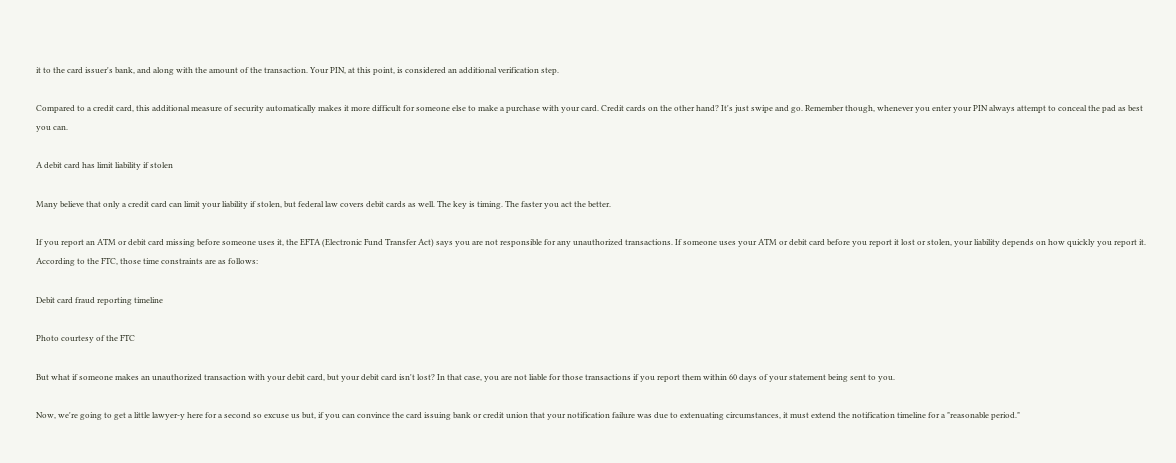it to the card issuer's bank, and along with the amount of the transaction. Your PIN, at this point, is considered an additional verification step.

Compared to a credit card, this additional measure of security automatically makes it more difficult for someone else to make a purchase with your card. Credit cards on the other hand? It's just swipe and go. Remember though, whenever you enter your PIN always attempt to conceal the pad as best you can.

A debit card has limit liability if stolen

Many believe that only a credit card can limit your liability if stolen, but federal law covers debit cards as well. The key is timing. The faster you act the better.

If you report an ATM or debit card missing before someone uses it, the EFTA (Electronic Fund Transfer Act) says you are not responsible for any unauthorized transactions. If someone uses your ATM or debit card before you report it lost or stolen, your liability depends on how quickly you report it. According to the FTC, those time constraints are as follows:

Debit card fraud reporting timeline

Photo courtesy of the FTC

But what if someone makes an unauthorized transaction with your debit card, but your debit card isn't lost? In that case, you are not liable for those transactions if you report them within 60 days of your statement being sent to you.

Now, we're going to get a little lawyer-y here for a second so excuse us but, if you can convince the card issuing bank or credit union that your notification failure was due to extenuating circumstances, it must extend the notification timeline for a "reasonable period."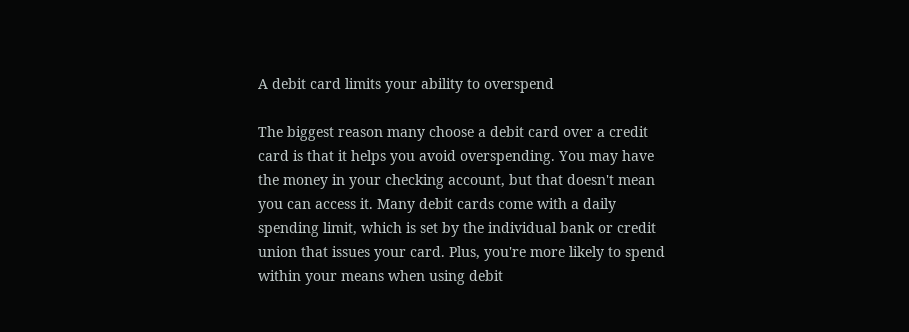A debit card limits your ability to overspend

The biggest reason many choose a debit card over a credit card is that it helps you avoid overspending. You may have the money in your checking account, but that doesn't mean you can access it. Many debit cards come with a daily spending limit, which is set by the individual bank or credit union that issues your card. Plus, you're more likely to spend within your means when using debit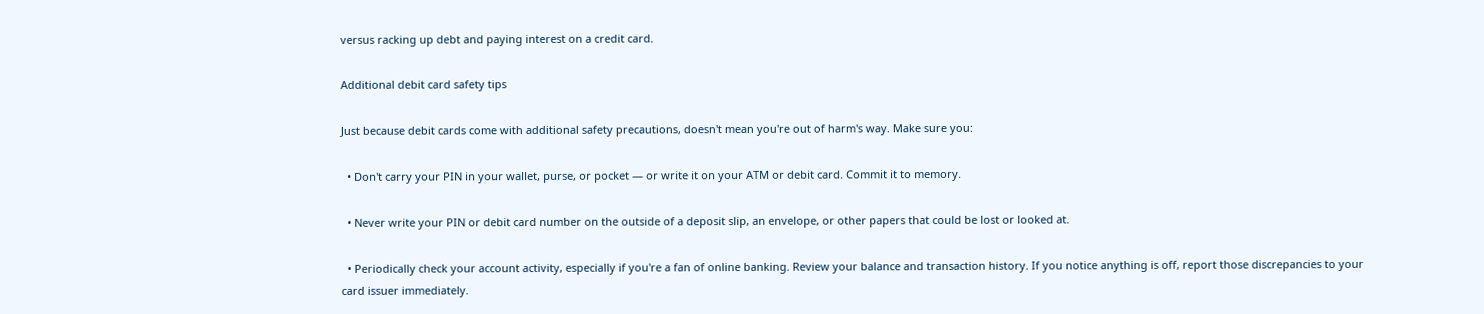versus racking up debt and paying interest on a credit card.

Additional debit card safety tips

Just because debit cards come with additional safety precautions, doesn't mean you're out of harm's way. Make sure you:

  • Don't carry your PIN in your wallet, purse, or pocket — or write it on your ATM or debit card. Commit it to memory.

  • Never write your PIN or debit card number on the outside of a deposit slip, an envelope, or other papers that could be lost or looked at.

  • Periodically check your account activity, especially if you're a fan of online banking. Review your balance and transaction history. If you notice anything is off, report those discrepancies to your card issuer immediately.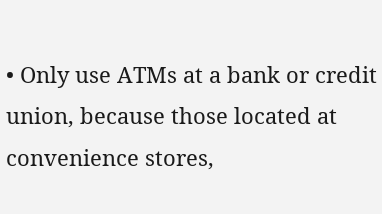• Only use ATMs at a bank or credit union, because those located at convenience stores,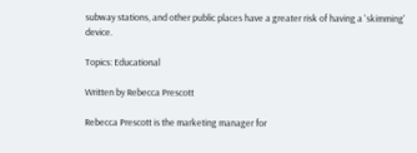subway stations, and other public places have a greater risk of having a 'skimming' device.

Topics: Educational

Written by Rebecca Prescott

Rebecca Prescott is the marketing manager for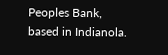Peoples Bank, based in Indianola.